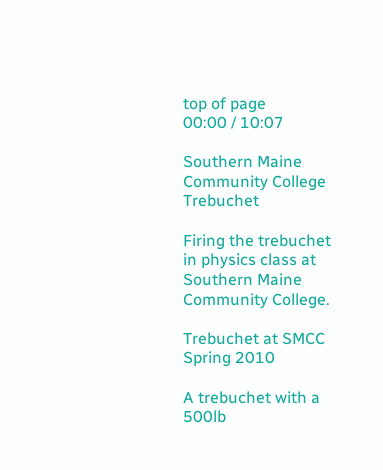top of page
00:00 / 10:07

Southern Maine Community College Trebuchet

Firing the trebuchet in physics class at Southern Maine Community College.

Trebuchet at SMCC Spring 2010

A trebuchet with a 500lb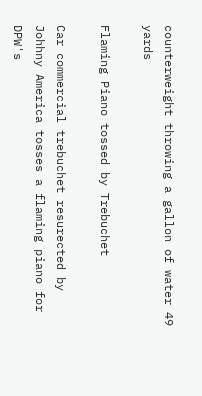counterweight throwing a gallon of water 49 yards

Flaming Piano tossed by Trebuchet

Car commercial trebuchet resurected by Johhny America tosses a flaming piano for DPW's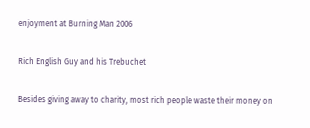enjoyment at Burning Man 2006

Rich English Guy and his Trebuchet

Besides giving away to charity, most rich people waste their money on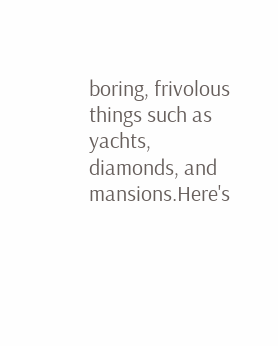boring, frivolous things such as yachts, diamonds, and mansions.Here's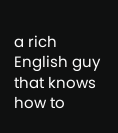a rich English guy that knows how to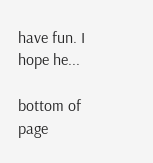have fun. I hope he...

bottom of page